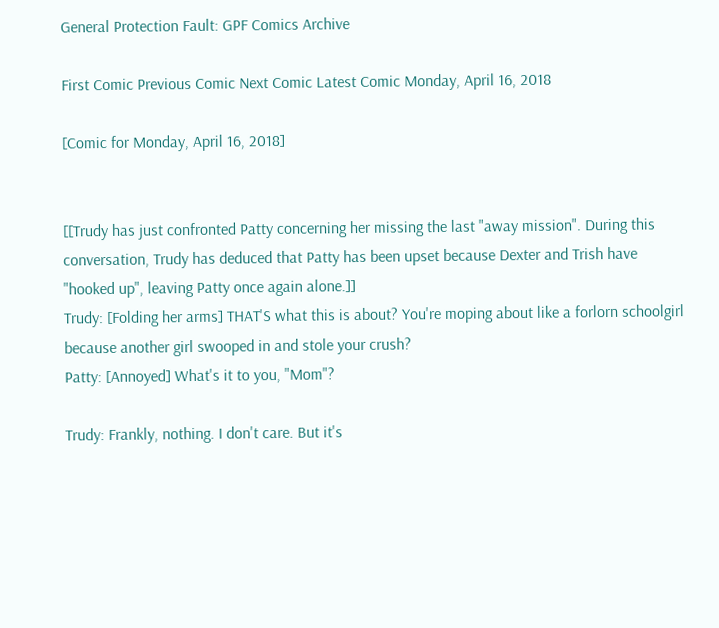General Protection Fault: GPF Comics Archive

First Comic Previous Comic Next Comic Latest Comic Monday, April 16, 2018

[Comic for Monday, April 16, 2018]


[[Trudy has just confronted Patty concerning her missing the last "away mission". During this conversation, Trudy has deduced that Patty has been upset because Dexter and Trish have "hooked up", leaving Patty once again alone.]]
Trudy: [Folding her arms] THAT'S what this is about? You're moping about like a forlorn schoolgirl because another girl swooped in and stole your crush?
Patty: [Annoyed] What's it to you, "Mom"?

Trudy: Frankly, nothing. I don't care. But it's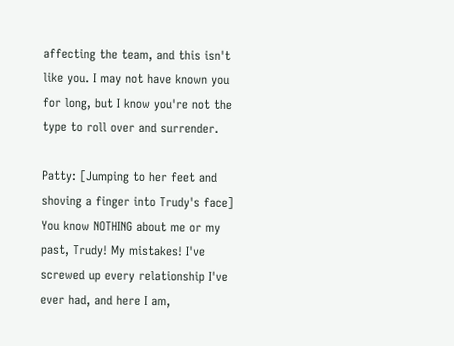affecting the team, and this isn't like you. I may not have known you for long, but I know you're not the type to roll over and surrender.

Patty: [Jumping to her feet and shoving a finger into Trudy's face] You know NOTHING about me or my past, Trudy! My mistakes! I've screwed up every relationship I've ever had, and here I am,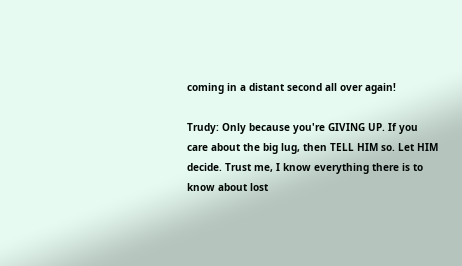coming in a distant second all over again!

Trudy: Only because you're GIVING UP. If you care about the big lug, then TELL HIM so. Let HIM decide. Trust me, I know everything there is to know about lost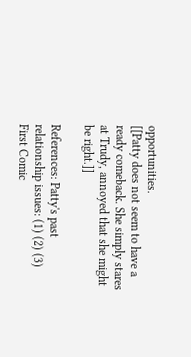opportunities.
[[Patty does not seem to have a ready comeback. She simply stares at Trudy, annoyed that she might be right.]]

References: Patty's past relationship issues: (1) (2) (3)
First Comic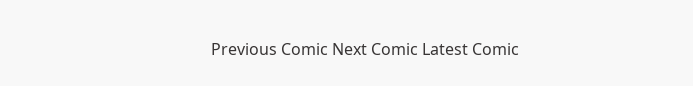Previous Comic Next Comic Latest Comic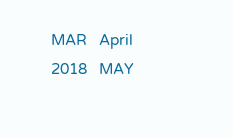MAR   April 2018   MAY